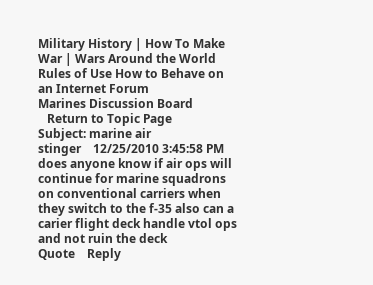Military History | How To Make War | Wars Around the World Rules of Use How to Behave on an Internet Forum
Marines Discussion Board
   Return to Topic Page
Subject: marine air
stinger    12/25/2010 3:45:58 PM
does anyone know if air ops will continue for marine squadrons on conventional carriers when they switch to the f-35 also can a carier flight deck handle vtol ops and not ruin the deck
Quote    Reply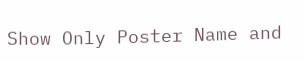Show Only Poster Name and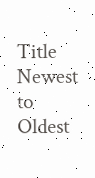Title     Newest to Oldest